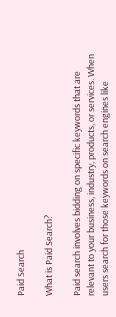Paid Search

What is Paid Search?

Paid search involves bidding on specific keywords that are relevant to your business, industry, products, or services. When users search for those keywords on search engines like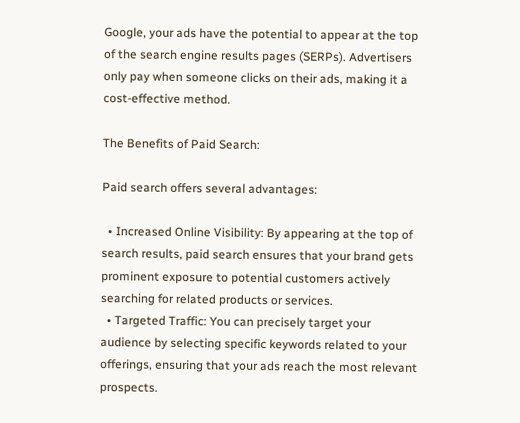Google, your ads have the potential to appear at the top of the search engine results pages (SERPs). Advertisers only pay when someone clicks on their ads, making it a cost-effective method.

The Benefits of Paid Search:

Paid search offers several advantages:

  • Increased Online Visibility: By appearing at the top of search results, paid search ensures that your brand gets prominent exposure to potential customers actively searching for related products or services.
  • Targeted Traffic: You can precisely target your audience by selecting specific keywords related to your offerings, ensuring that your ads reach the most relevant prospects.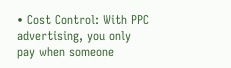• Cost Control: With PPC advertising, you only pay when someone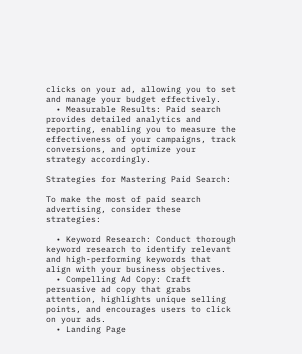clicks on your ad, allowing you to set and manage your budget effectively.
  • Measurable Results: Paid search provides detailed analytics and reporting, enabling you to measure the effectiveness of your campaigns, track conversions, and optimize your strategy accordingly.

Strategies for Mastering Paid Search:

To make the most of paid search advertising, consider these strategies:

  • Keyword Research: Conduct thorough keyword research to identify relevant and high-performing keywords that align with your business objectives.
  • Compelling Ad Copy: Craft persuasive ad copy that grabs attention, highlights unique selling points, and encourages users to click on your ads.
  • Landing Page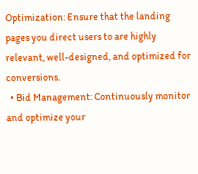Optimization: Ensure that the landing pages you direct users to are highly relevant, well-designed, and optimized for conversions.
  • Bid Management: Continuously monitor and optimize your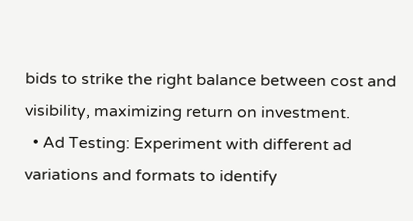bids to strike the right balance between cost and visibility, maximizing return on investment.
  • Ad Testing: Experiment with different ad variations and formats to identify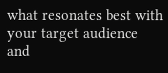what resonates best with your target audience and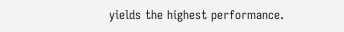yields the highest performance.